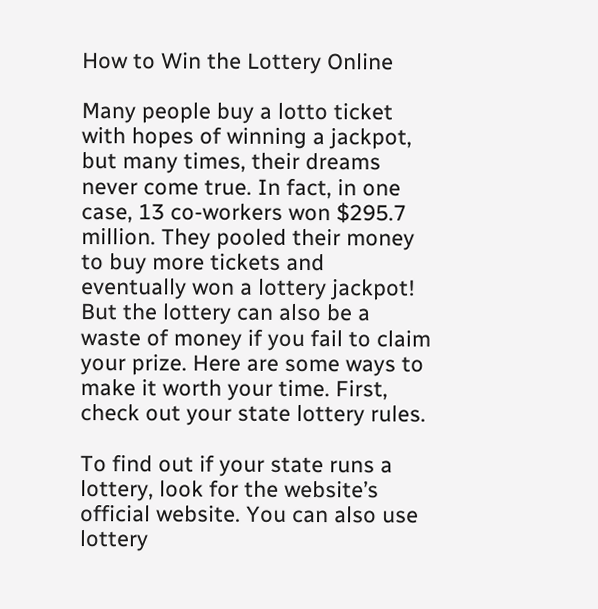How to Win the Lottery Online

Many people buy a lotto ticket with hopes of winning a jackpot, but many times, their dreams never come true. In fact, in one case, 13 co-workers won $295.7 million. They pooled their money to buy more tickets and eventually won a lottery jackpot! But the lottery can also be a waste of money if you fail to claim your prize. Here are some ways to make it worth your time. First, check out your state lottery rules.

To find out if your state runs a lottery, look for the website’s official website. You can also use lottery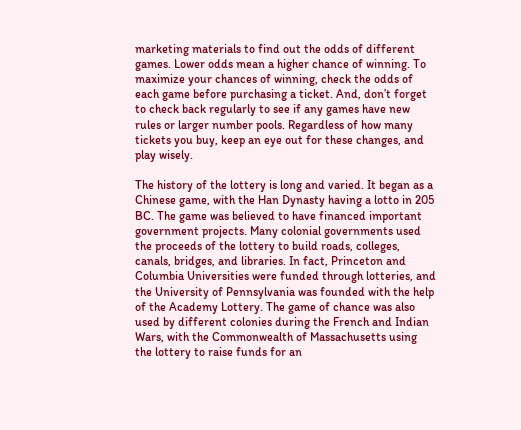marketing materials to find out the odds of different games. Lower odds mean a higher chance of winning. To maximize your chances of winning, check the odds of each game before purchasing a ticket. And, don’t forget to check back regularly to see if any games have new rules or larger number pools. Regardless of how many tickets you buy, keep an eye out for these changes, and play wisely.

The history of the lottery is long and varied. It began as a Chinese game, with the Han Dynasty having a lotto in 205 BC. The game was believed to have financed important government projects. Many colonial governments used the proceeds of the lottery to build roads, colleges, canals, bridges, and libraries. In fact, Princeton and Columbia Universities were funded through lotteries, and the University of Pennsylvania was founded with the help of the Academy Lottery. The game of chance was also used by different colonies during the French and Indian Wars, with the Commonwealth of Massachusetts using the lottery to raise funds for an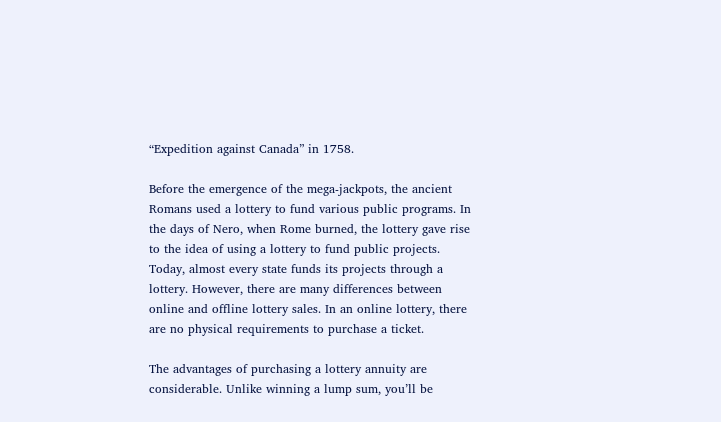“Expedition against Canada” in 1758.

Before the emergence of the mega-jackpots, the ancient Romans used a lottery to fund various public programs. In the days of Nero, when Rome burned, the lottery gave rise to the idea of using a lottery to fund public projects. Today, almost every state funds its projects through a lottery. However, there are many differences between online and offline lottery sales. In an online lottery, there are no physical requirements to purchase a ticket.

The advantages of purchasing a lottery annuity are considerable. Unlike winning a lump sum, you’ll be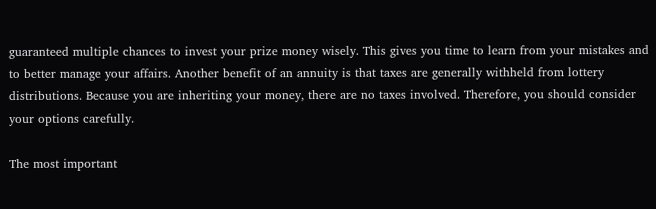guaranteed multiple chances to invest your prize money wisely. This gives you time to learn from your mistakes and to better manage your affairs. Another benefit of an annuity is that taxes are generally withheld from lottery distributions. Because you are inheriting your money, there are no taxes involved. Therefore, you should consider your options carefully.

The most important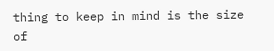thing to keep in mind is the size of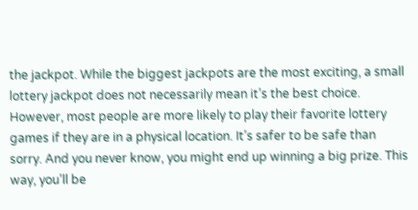the jackpot. While the biggest jackpots are the most exciting, a small lottery jackpot does not necessarily mean it’s the best choice. However, most people are more likely to play their favorite lottery games if they are in a physical location. It’s safer to be safe than sorry. And you never know, you might end up winning a big prize. This way, you’ll be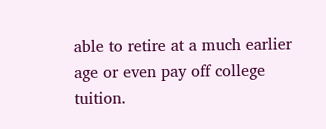able to retire at a much earlier age or even pay off college tuition.